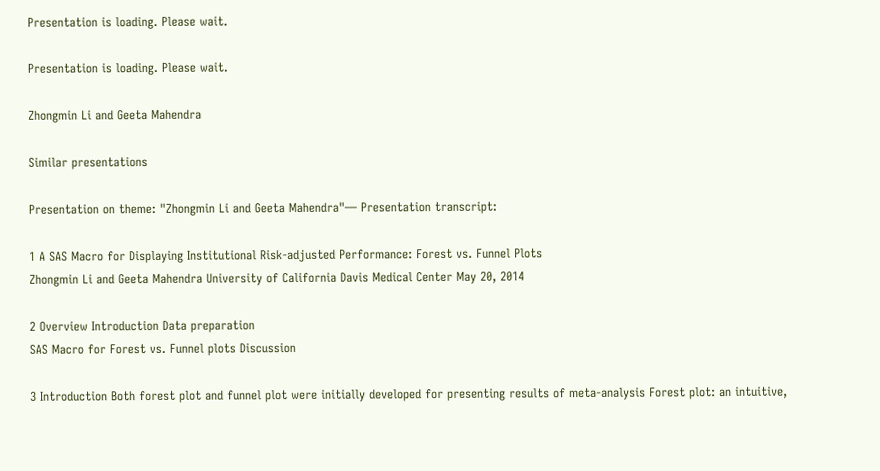Presentation is loading. Please wait.

Presentation is loading. Please wait.

Zhongmin Li and Geeta Mahendra

Similar presentations

Presentation on theme: "Zhongmin Li and Geeta Mahendra"— Presentation transcript:

1 A SAS Macro for Displaying Institutional Risk-adjusted Performance: Forest vs. Funnel Plots
Zhongmin Li and Geeta Mahendra University of California Davis Medical Center May 20, 2014

2 Overview Introduction Data preparation
SAS Macro for Forest vs. Funnel plots Discussion

3 Introduction Both forest plot and funnel plot were initially developed for presenting results of meta-analysis Forest plot: an intuitive,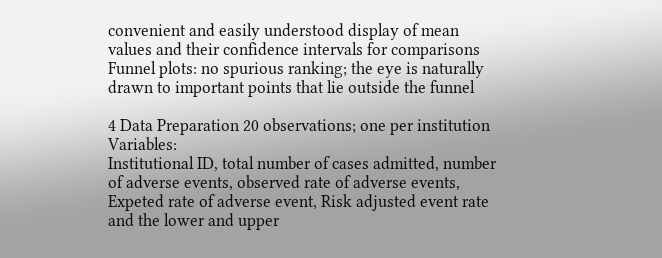convenient and easily understood display of mean values and their confidence intervals for comparisons Funnel plots: no spurious ranking; the eye is naturally drawn to important points that lie outside the funnel

4 Data Preparation 20 observations; one per institution Variables:
Institutional ID, total number of cases admitted, number of adverse events, observed rate of adverse events, Expeted rate of adverse event, Risk adjusted event rate and the lower and upper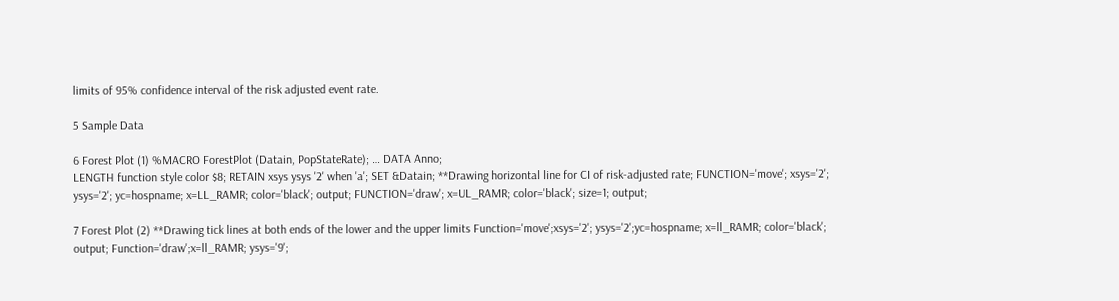limits of 95% confidence interval of the risk adjusted event rate.

5 Sample Data

6 Forest Plot (1) %MACRO ForestPlot (Datain, PopStateRate); … DATA Anno;
LENGTH function style color $8; RETAIN xsys ysys '2' when 'a'; SET &Datain; **Drawing horizontal line for CI of risk-adjusted rate; FUNCTION='move'; xsys='2'; ysys='2'; yc=hospname; x=LL_RAMR; color='black'; output; FUNCTION='draw'; x=UL_RAMR; color='black'; size=1; output;

7 Forest Plot (2) **Drawing tick lines at both ends of the lower and the upper limits Function='move';xsys='2'; ysys='2';yc=hospname; x=ll_RAMR; color='black'; output; Function='draw';x=ll_RAMR; ysys='9';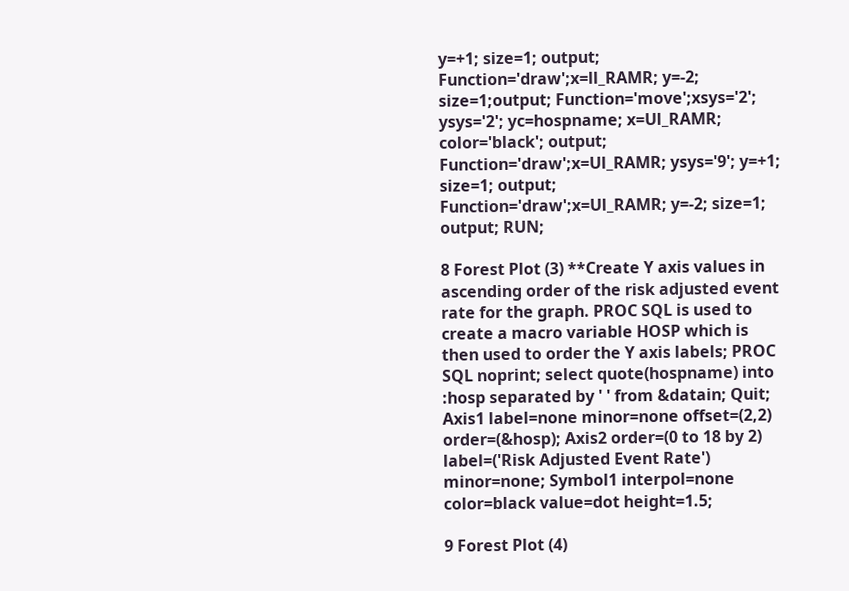y=+1; size=1; output; Function='draw';x=ll_RAMR; y=-2; size=1;output; Function='move';xsys='2'; ysys='2'; yc=hospname; x=Ul_RAMR; color='black'; output; Function='draw';x=Ul_RAMR; ysys='9'; y=+1; size=1; output; Function='draw';x=Ul_RAMR; y=-2; size=1; output; RUN;

8 Forest Plot (3) **Create Y axis values in ascending order of the risk adjusted event rate for the graph. PROC SQL is used to create a macro variable HOSP which is then used to order the Y axis labels; PROC SQL noprint; select quote(hospname) into :hosp separated by ' ' from &datain; Quit; Axis1 label=none minor=none offset=(2,2) order=(&hosp); Axis2 order=(0 to 18 by 2) label=('Risk Adjusted Event Rate') minor=none; Symbol1 interpol=none color=black value=dot height=1.5;

9 Forest Plot (4)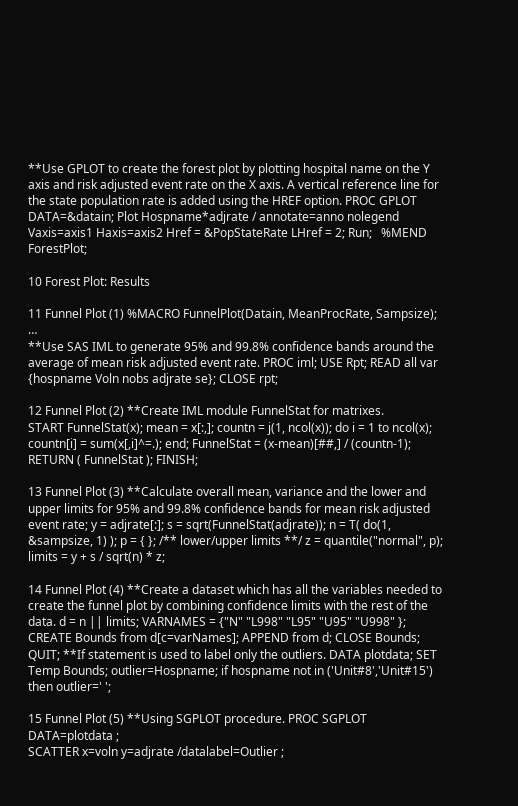**Use GPLOT to create the forest plot by plotting hospital name on the Y axis and risk adjusted event rate on the X axis. A vertical reference line for the state population rate is added using the HREF option. PROC GPLOT DATA=&datain; Plot Hospname*adjrate / annotate=anno nolegend Vaxis=axis1 Haxis=axis2 Href = &PopStateRate LHref = 2; Run;   %MEND ForestPlot;

10 Forest Plot: Results

11 Funnel Plot (1) %MACRO FunnelPlot(Datain, MeanProcRate, Sampsize); …
**Use SAS IML to generate 95% and 99.8% confidence bands around the average of mean risk adjusted event rate. PROC iml; USE Rpt; READ all var {hospname Voln nobs adjrate se}; CLOSE rpt;

12 Funnel Plot (2) **Create IML module FunnelStat for matrixes.
START FunnelStat(x); mean = x[:,]; countn = j(1, ncol(x)); do i = 1 to ncol(x); countn[i] = sum(x[,i]^=.); end; FunnelStat = (x-mean)[##,] / (countn-1); RETURN ( FunnelStat ); FINISH;

13 Funnel Plot (3) **Calculate overall mean, variance and the lower and upper limits for 95% and 99.8% confidence bands for mean risk adjusted event rate; y = adjrate[:]; s = sqrt(FunnelStat(adjrate)); n = T( do(1, &sampsize, 1) ); p = { }; /** lower/upper limits **/ z = quantile("normal", p); limits = y + s / sqrt(n) * z;

14 Funnel Plot (4) **Create a dataset which has all the variables needed to create the funnel plot by combining confidence limits with the rest of the data. d = n || limits; VARNAMES = {"N" "L998" "L95" "U95" "U998" }; CREATE Bounds from d[c=varNames]; APPEND from d; CLOSE Bounds; QUIT; **If statement is used to label only the outliers. DATA plotdata; SET Temp Bounds; outlier=Hospname; if hospname not in ('Unit#8','Unit#15') then outlier=' ';

15 Funnel Plot (5) **Using SGPLOT procedure. PROC SGPLOT DATA=plotdata ;
SCATTER x=voln y=adjrate /datalabel=Outlier ;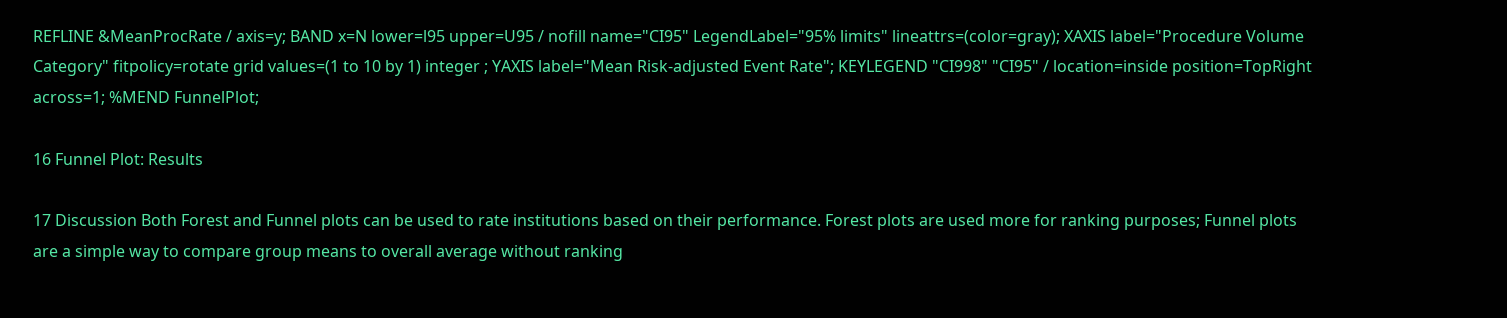REFLINE &MeanProcRate / axis=y; BAND x=N lower=l95 upper=U95 / nofill name="CI95" LegendLabel="95% limits" lineattrs=(color=gray); XAXIS label="Procedure Volume Category" fitpolicy=rotate grid values=(1 to 10 by 1) integer ; YAXIS label="Mean Risk-adjusted Event Rate"; KEYLEGEND "CI998" "CI95" / location=inside position=TopRight across=1; %MEND FunnelPlot;

16 Funnel Plot: Results

17 Discussion Both Forest and Funnel plots can be used to rate institutions based on their performance. Forest plots are used more for ranking purposes; Funnel plots are a simple way to compare group means to overall average without ranking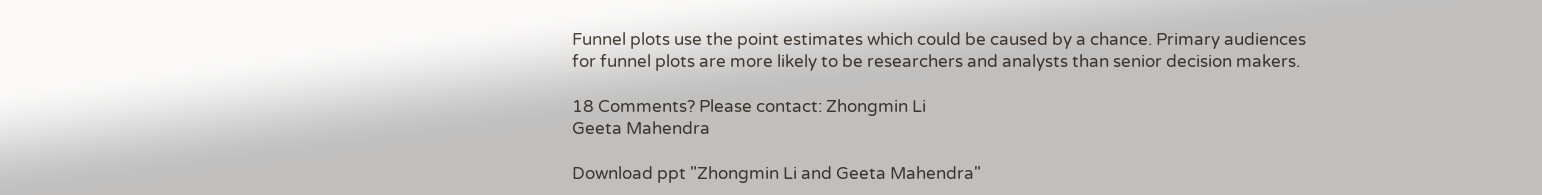Funnel plots use the point estimates which could be caused by a chance. Primary audiences for funnel plots are more likely to be researchers and analysts than senior decision makers.

18 Comments? Please contact: Zhongmin Li
Geeta Mahendra

Download ppt "Zhongmin Li and Geeta Mahendra"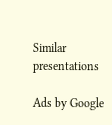Similar presentations

Ads by Google